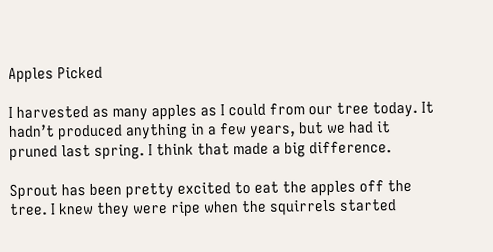Apples Picked

I harvested as many apples as I could from our tree today. It hadn’t produced anything in a few years, but we had it pruned last spring. I think that made a big difference.

Sprout has been pretty excited to eat the apples off the tree. I knew they were ripe when the squirrels started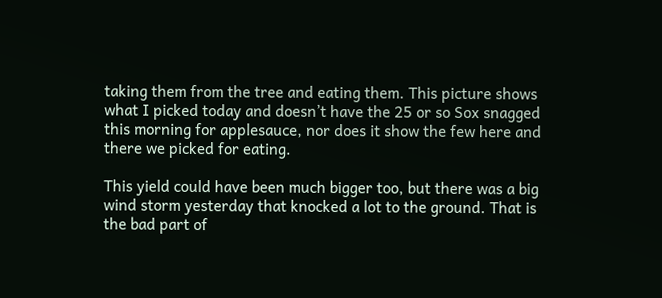taking them from the tree and eating them. This picture shows what I picked today and doesn’t have the 25 or so Sox snagged this morning for applesauce, nor does it show the few here and there we picked for eating.

This yield could have been much bigger too, but there was a big wind storm yesterday that knocked a lot to the ground. That is the bad part of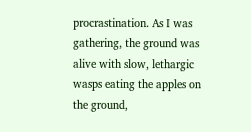procrastination. As I was gathering, the ground was alive with slow, lethargic wasps eating the apples on the ground,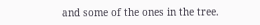and some of the ones in the tree.